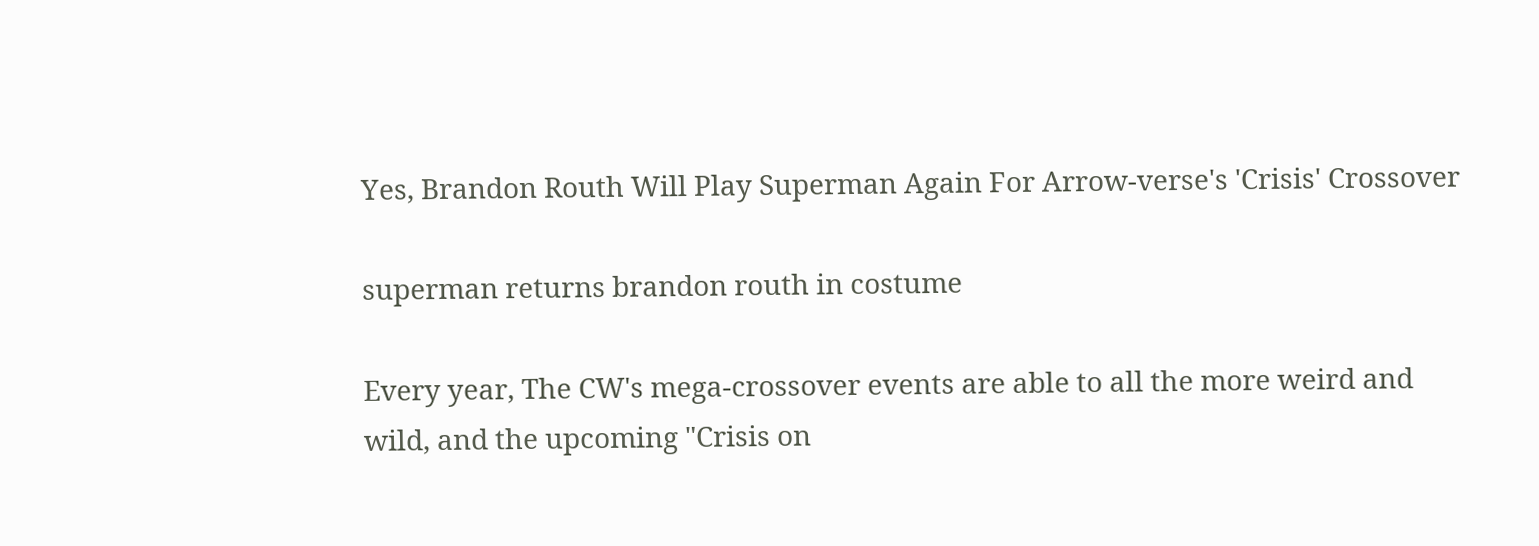Yes, Brandon Routh Will Play Superman Again For Arrow-verse's 'Crisis' Crossover

superman returns brandon routh in costume

Every year, The CW's mega-crossover events are able to all the more weird and wild, and the upcoming "Crisis on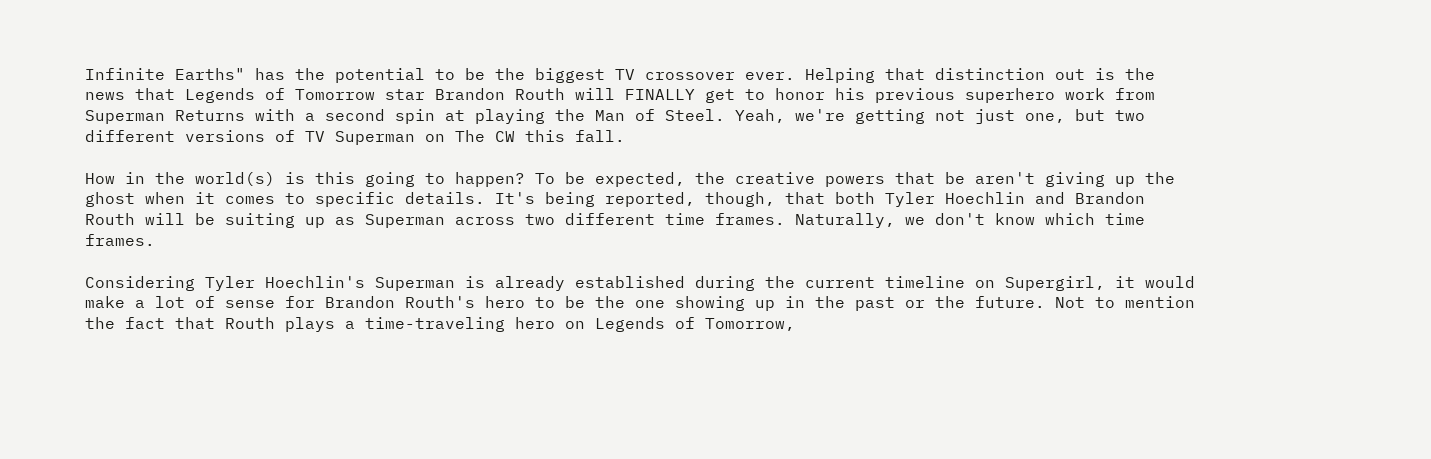Infinite Earths" has the potential to be the biggest TV crossover ever. Helping that distinction out is the news that Legends of Tomorrow star Brandon Routh will FINALLY get to honor his previous superhero work from Superman Returns with a second spin at playing the Man of Steel. Yeah, we're getting not just one, but two different versions of TV Superman on The CW this fall.

How in the world(s) is this going to happen? To be expected, the creative powers that be aren't giving up the ghost when it comes to specific details. It's being reported, though, that both Tyler Hoechlin and Brandon Routh will be suiting up as Superman across two different time frames. Naturally, we don't know which time frames.

Considering Tyler Hoechlin's Superman is already established during the current timeline on Supergirl, it would make a lot of sense for Brandon Routh's hero to be the one showing up in the past or the future. Not to mention the fact that Routh plays a time-traveling hero on Legends of Tomorrow,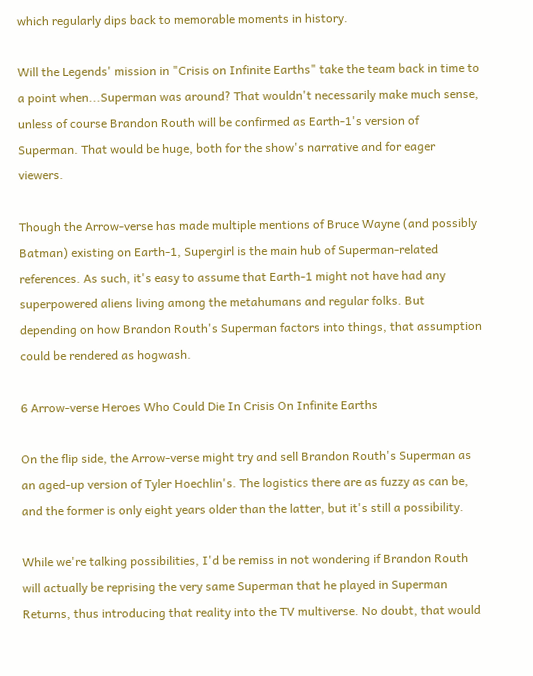which regularly dips back to memorable moments in history.

Will the Legends' mission in "Crisis on Infinite Earths" take the team back in time to a point when...Superman was around? That wouldn't necessarily make much sense, unless of course Brandon Routh will be confirmed as Earth-1's version of Superman. That would be huge, both for the show's narrative and for eager viewers.

Though the Arrow-verse has made multiple mentions of Bruce Wayne (and possibly Batman) existing on Earth-1, Supergirl is the main hub of Superman-related references. As such, it's easy to assume that Earth-1 might not have had any superpowered aliens living among the metahumans and regular folks. But depending on how Brandon Routh's Superman factors into things, that assumption could be rendered as hogwash.

6 Arrow-verse Heroes Who Could Die In Crisis On Infinite Earths

On the flip side, the Arrow-verse might try and sell Brandon Routh's Superman as an aged-up version of Tyler Hoechlin's. The logistics there are as fuzzy as can be, and the former is only eight years older than the latter, but it's still a possibility.

While we're talking possibilities, I'd be remiss in not wondering if Brandon Routh will actually be reprising the very same Superman that he played in Superman Returns, thus introducing that reality into the TV multiverse. No doubt, that would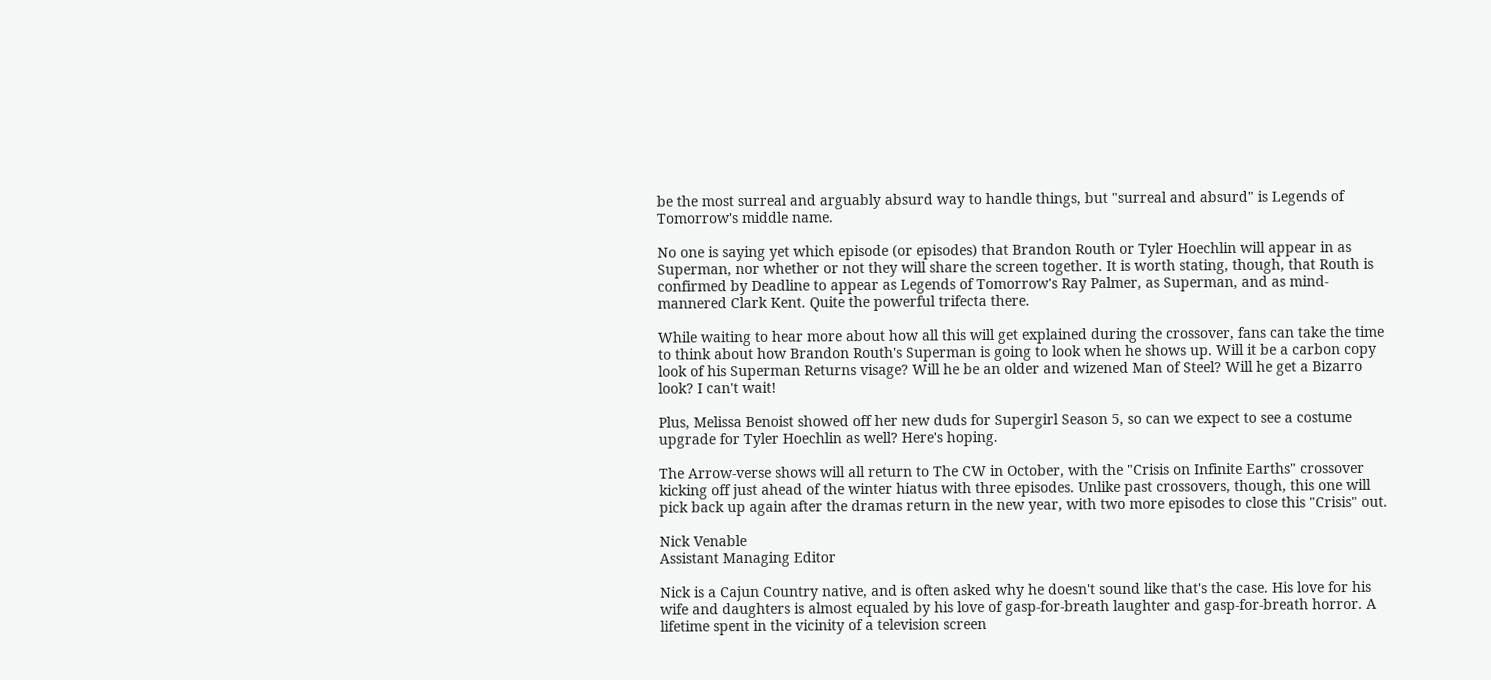be the most surreal and arguably absurd way to handle things, but "surreal and absurd" is Legends of Tomorrow's middle name.

No one is saying yet which episode (or episodes) that Brandon Routh or Tyler Hoechlin will appear in as Superman, nor whether or not they will share the screen together. It is worth stating, though, that Routh is confirmed by Deadline to appear as Legends of Tomorrow's Ray Palmer, as Superman, and as mind-mannered Clark Kent. Quite the powerful trifecta there.

While waiting to hear more about how all this will get explained during the crossover, fans can take the time to think about how Brandon Routh's Superman is going to look when he shows up. Will it be a carbon copy look of his Superman Returns visage? Will he be an older and wizened Man of Steel? Will he get a Bizarro look? I can't wait!

Plus, Melissa Benoist showed off her new duds for Supergirl Season 5, so can we expect to see a costume upgrade for Tyler Hoechlin as well? Here's hoping.

The Arrow-verse shows will all return to The CW in October, with the "Crisis on Infinite Earths" crossover kicking off just ahead of the winter hiatus with three episodes. Unlike past crossovers, though, this one will pick back up again after the dramas return in the new year, with two more episodes to close this "Crisis" out.

Nick Venable
Assistant Managing Editor

Nick is a Cajun Country native, and is often asked why he doesn't sound like that's the case. His love for his wife and daughters is almost equaled by his love of gasp-for-breath laughter and gasp-for-breath horror. A lifetime spent in the vicinity of a television screen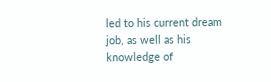led to his current dream job, as well as his knowledge of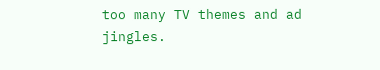too many TV themes and ad jingles.